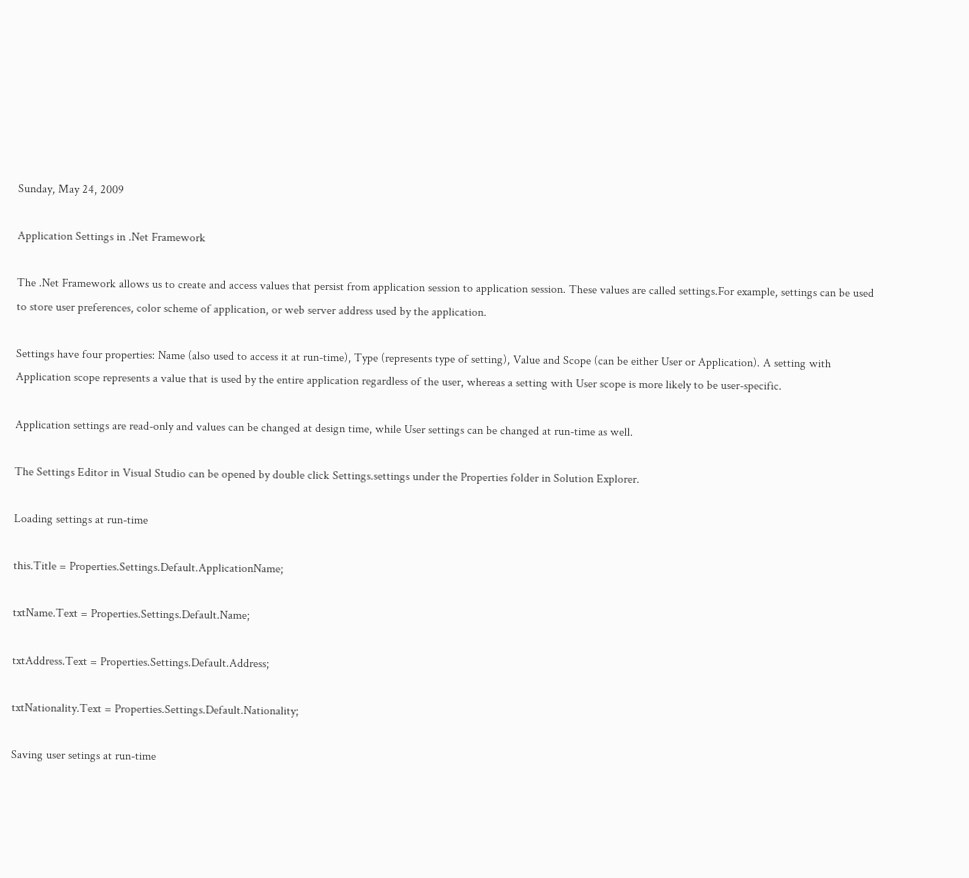Sunday, May 24, 2009

Application Settings in .Net Framework

The .Net Framework allows us to create and access values that persist from application session to application session. These values are called settings.For example, settings can be used to store user preferences, color scheme of application, or web server address used by the application.

Settings have four properties: Name (also used to access it at run-time), Type (represents type of setting), Value and Scope (can be either User or Application). A setting with Application scope represents a value that is used by the entire application regardless of the user, whereas a setting with User scope is more likely to be user-specific.

Application settings are read-only and values can be changed at design time, while User settings can be changed at run-time as well.

The Settings Editor in Visual Studio can be opened by double click Settings.settings under the Properties folder in Solution Explorer.

Loading settings at run-time

this.Title = Properties.Settings.Default.ApplicationName;

txtName.Text = Properties.Settings.Default.Name;

txtAddress.Text = Properties.Settings.Default.Address;

txtNationality.Text = Properties.Settings.Default.Nationality;

Saving user setings at run-time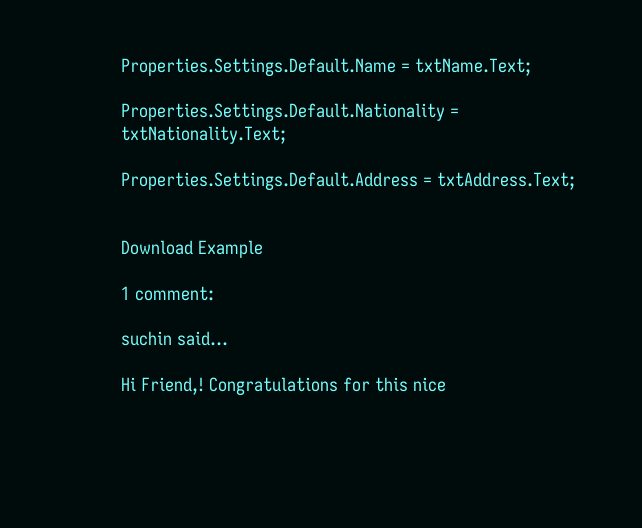Properties.Settings.Default.Name = txtName.Text;

Properties.Settings.Default.Nationality = txtNationality.Text;

Properties.Settings.Default.Address = txtAddress.Text;


Download Example

1 comment:

suchin said...

Hi Friend,! Congratulations for this nice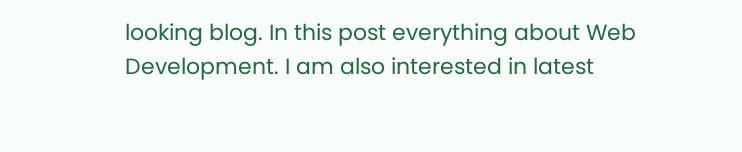looking blog. In this post everything about Web Development. I am also interested in latest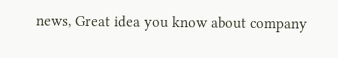news, Great idea you know about company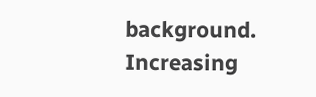background. Increasing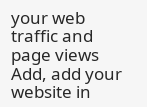your web traffic and page views Add, add your website in